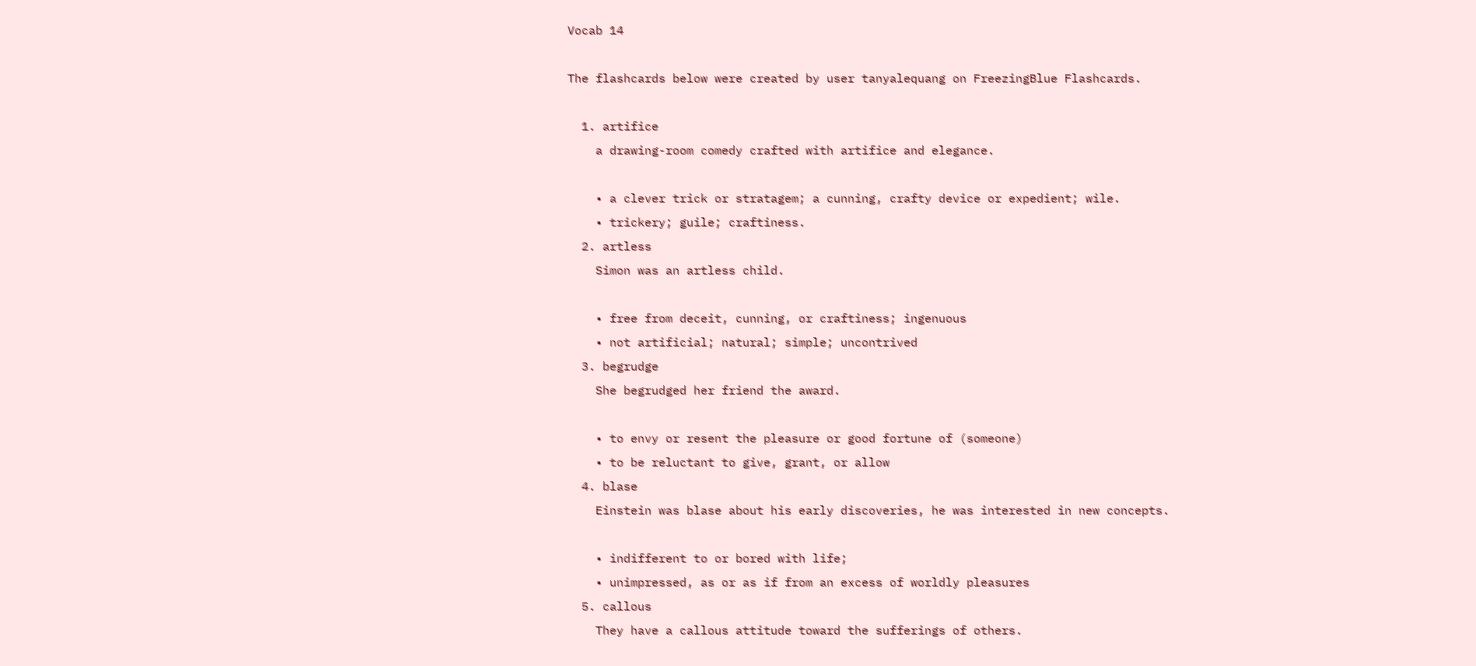Vocab 14

The flashcards below were created by user tanyalequang on FreezingBlue Flashcards.

  1. artifice
    a drawing-room comedy crafted with artifice and elegance.

    • a clever trick or stratagem; a cunning, crafty device or expedient; wile.
    • trickery; guile; craftiness.
  2. artless
    Simon was an artless child.

    • free from deceit, cunning, or craftiness; ingenuous
    • not artificial; natural; simple; uncontrived
  3. begrudge
    She begrudged her friend the award.

    • to envy or resent the pleasure or good fortune of (someone)
    • to be reluctant to give, grant, or allow
  4. blase
    Einstein was blase about his early discoveries, he was interested in new concepts.

    • indifferent to or bored with life;
    • unimpressed, as or as if from an excess of worldly pleasures
  5. callous
    They have a callous attitude toward the sufferings of others.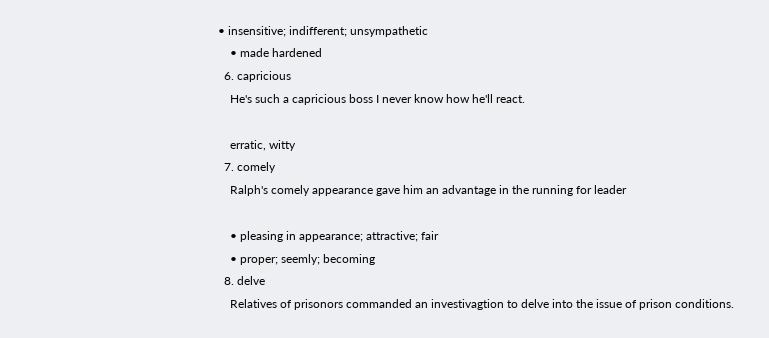• insensitive; indifferent; unsympathetic
    • made hardened
  6. capricious
    He's such a capricious boss I never know how he'll react.

    erratic, witty
  7. comely
    Ralph's comely appearance gave him an advantage in the running for leader

    • pleasing in appearance; attractive; fair
    • proper; seemly; becoming
  8. delve
    Relatives of prisonors commanded an investivagtion to delve into the issue of prison conditions.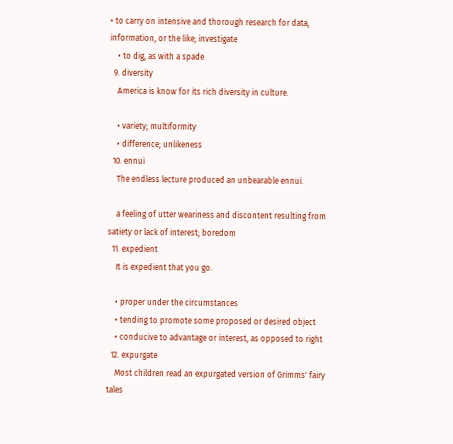• to carry on intensive and thorough research for data, information, or the like; investigate
    • to dig, as with a spade
  9. diversity
    America is know for its rich diversity in culture.

    • variety; multiformity
    • difference; unlikeness
  10. ennui
    The endless lecture produced an unbearable ennui.

    a feeling of utter weariness and discontent resulting from satiety or lack of interest; boredom
  11. expedient
    It is expedient that you go.

    • proper under the circumstances
    • tending to promote some proposed or desired object
    • conducive to advantage or interest, as opposed to right
  12. expurgate
    Most children read an expurgated version of Grimms' fairy tales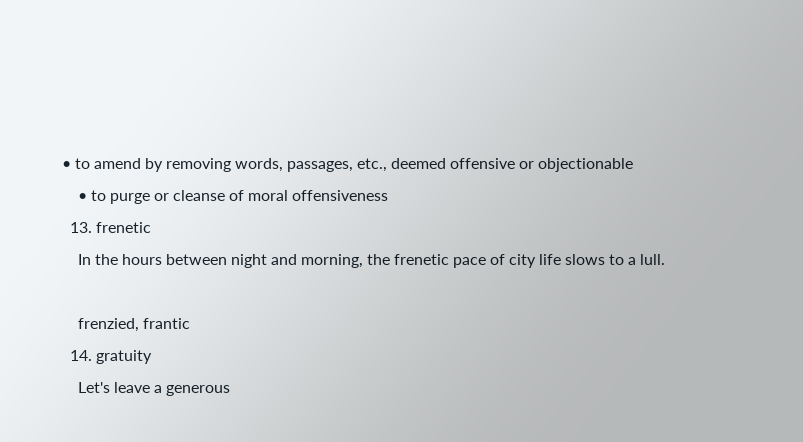• to amend by removing words, passages, etc., deemed offensive or objectionable
    • to purge or cleanse of moral offensiveness
  13. frenetic
    In the hours between night and morning, the frenetic pace of city life slows to a lull.

    frenzied, frantic
  14. gratuity
    Let's leave a generous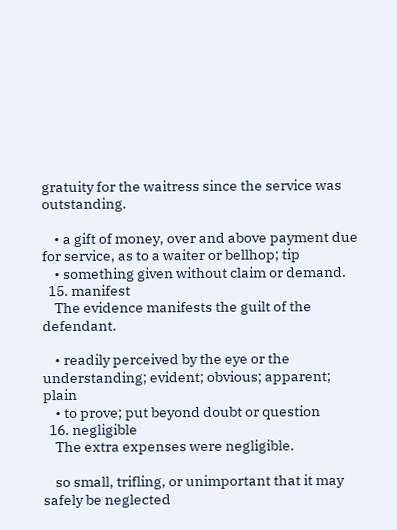gratuity for the waitress since the service was outstanding.

    • a gift of money, over and above payment due for service, as to a waiter or bellhop; tip
    • something given without claim or demand.
  15. manifest
    The evidence manifests the guilt of the defendant.

    • readily perceived by the eye or the understanding; evident; obvious; apparent; plain
    • to prove; put beyond doubt or question
  16. negligible
    The extra expenses were negligible.

    so small, trifling, or unimportant that it may safely be neglected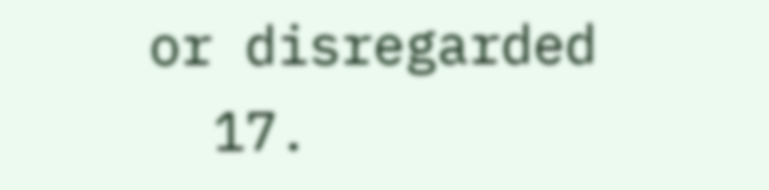or disregarded
  17.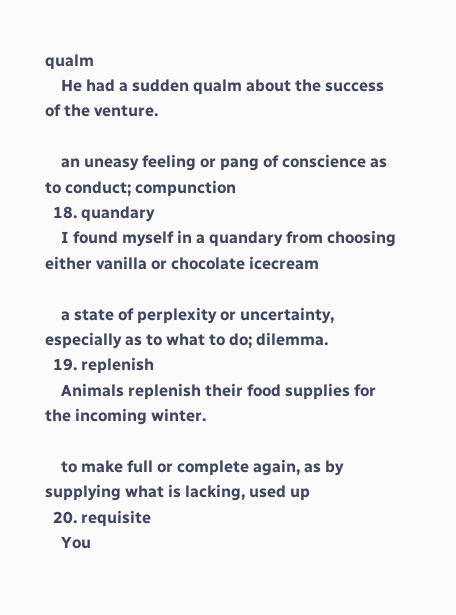qualm
    He had a sudden qualm about the success of the venture.

    an uneasy feeling or pang of conscience as to conduct; compunction
  18. quandary
    I found myself in a quandary from choosing either vanilla or chocolate icecream

    a state of perplexity or uncertainty, especially as to what to do; dilemma.
  19. replenish
    Animals replenish their food supplies for the incoming winter.

    to make full or complete again, as by supplying what is lacking, used up
  20. requisite
    You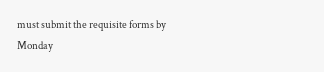must submit the requisite forms by Monday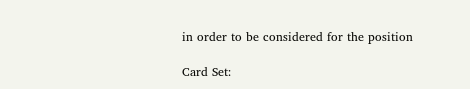in order to be considered for the position

Card Set: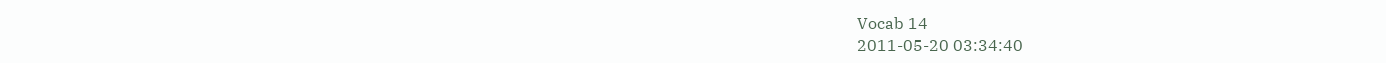Vocab 14
2011-05-20 03:34:40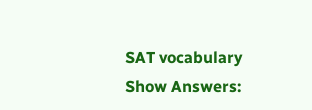SAT vocabulary
Show Answers: